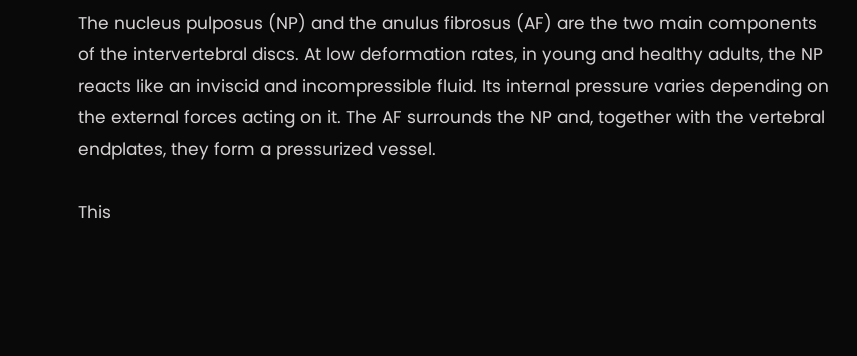The nucleus pulposus (NP) and the anulus fibrosus (AF) are the two main components of the intervertebral discs. At low deformation rates, in young and healthy adults, the NP reacts like an inviscid and incompressible fluid. Its internal pressure varies depending on the external forces acting on it. The AF surrounds the NP and, together with the vertebral endplates, they form a pressurized vessel.

This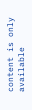content is only available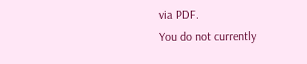via PDF.
You do not currently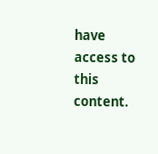have access to this content.